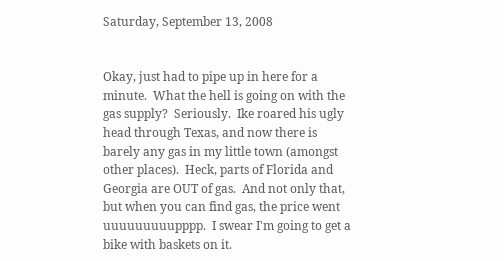Saturday, September 13, 2008


Okay, just had to pipe up in here for a minute.  What the hell is going on with the gas supply?  Seriously.  Ike roared his ugly head through Texas, and now there is barely any gas in my little town (amongst other places).  Heck, parts of Florida and Georgia are OUT of gas.  And not only that, but when you can find gas, the price went uuuuuuuuupppp.  I swear I'm going to get a bike with baskets on it.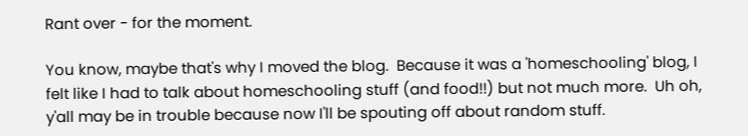Rant over - for the moment.

You know, maybe that's why I moved the blog.  Because it was a 'homeschooling' blog, I felt like I had to talk about homeschooling stuff (and food!!) but not much more.  Uh oh, y'all may be in trouble because now I'll be spouting off about random stuff.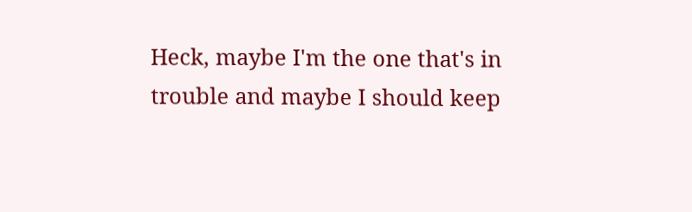Heck, maybe I'm the one that's in trouble and maybe I should keep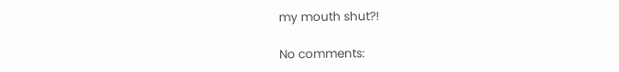my mouth shut?!

No comments: